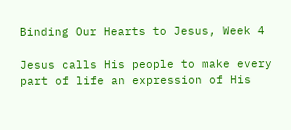Binding Our Hearts to Jesus, Week 4

Jesus calls His people to make every part of life an expression of His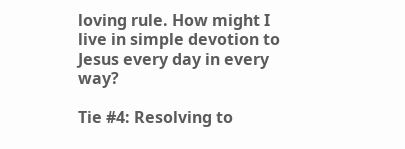loving rule. How might I live in simple devotion to Jesus every day in every way?

Tie #4: Resolving to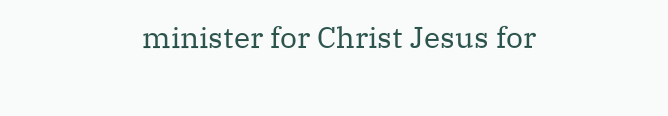minister for Christ Jesus for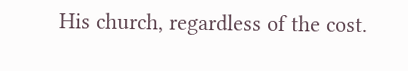His church, regardless of the cost.